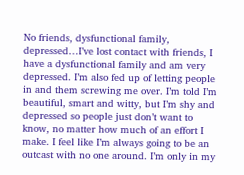No friends, dysfunctional family, depressed…I’ve lost contact with friends, I have a dysfunctional family and am very depressed. I’m also fed up of letting people in and them screwing me over. I’m told I’m beautiful, smart and witty, but I’m shy and depressed so people just don’t want to know, no matter how much of an effort I make. I feel like I’m always going to be an outcast with no one around. I’m only in my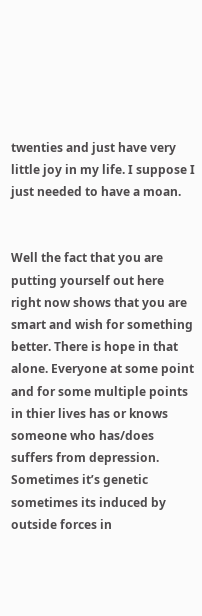twenties and just have very little joy in my life. I suppose I just needed to have a moan.


Well the fact that you are putting yourself out here right now shows that you are smart and wish for something better. There is hope in that alone. Everyone at some point and for some multiple points in thier lives has or knows someone who has/does suffers from depression. Sometimes it’s genetic sometimes its induced by outside forces in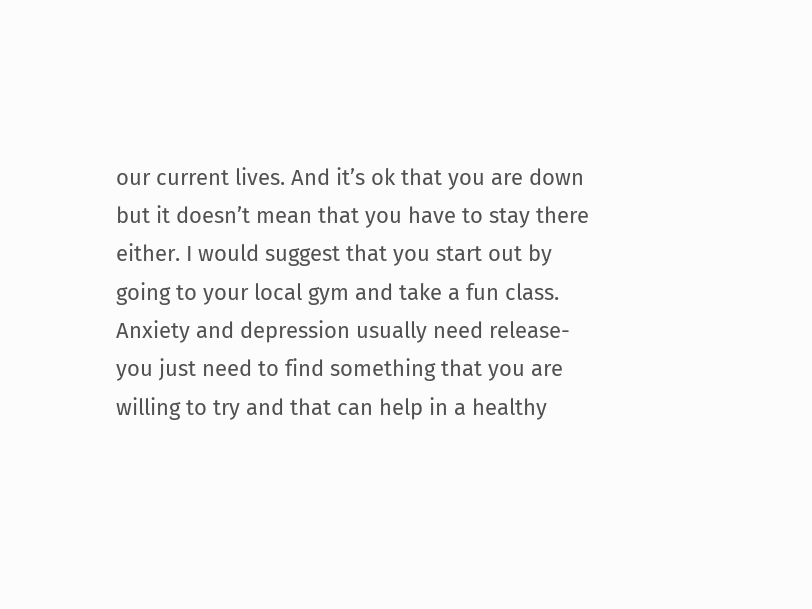our current lives. And it’s ok that you are down but it doesn’t mean that you have to stay there either. I would suggest that you start out by going to your local gym and take a fun class. Anxiety and depression usually need release- you just need to find something that you are willing to try and that can help in a healthy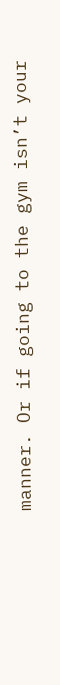manner. Or if going to the gym isn’t your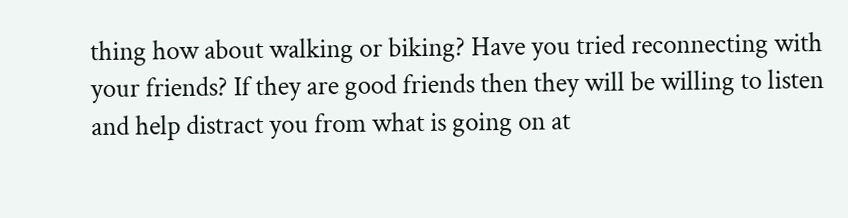thing how about walking or biking? Have you tried reconnecting with your friends? If they are good friends then they will be willing to listen and help distract you from what is going on at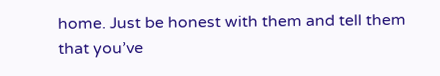home. Just be honest with them and tell them that you’ve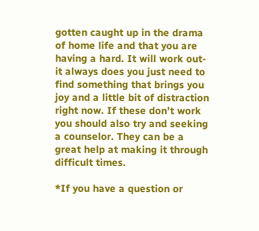gotten caught up in the drama of home life and that you are having a hard. It will work out- it always does you just need to find something that brings you joy and a little bit of distraction right now. If these don’t work you should also try and seeking a counselor. They can be a great help at making it through difficult times.

*If you have a question or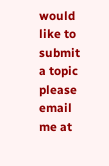would like to submit a topic please email me at